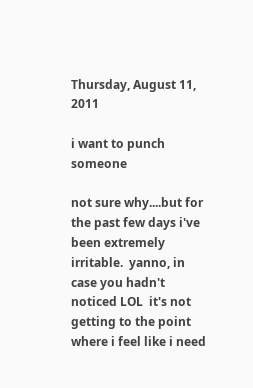Thursday, August 11, 2011

i want to punch someone

not sure why....but for the past few days i've been extremely irritable.  yanno, in case you hadn't noticed LOL  it's not getting to the point where i feel like i need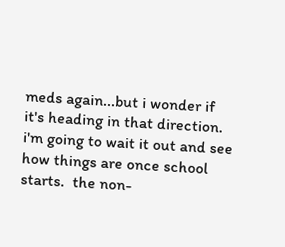meds again...but i wonder if it's heading in that direction.  i'm going to wait it out and see how things are once school starts.  the non-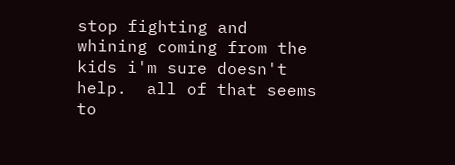stop fighting and whining coming from the kids i'm sure doesn't help.  all of that seems to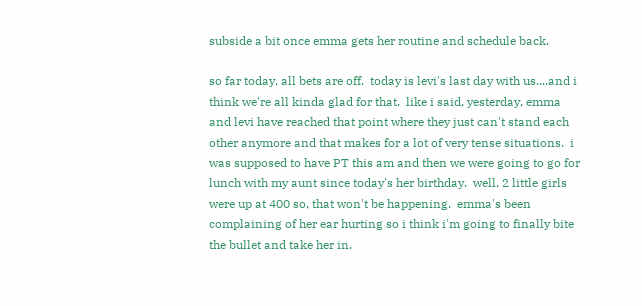subside a bit once emma gets her routine and schedule back.

so far today, all bets are off.  today is levi's last day with us....and i think we're all kinda glad for that.  like i said, yesterday, emma and levi have reached that point where they just can't stand each other anymore and that makes for a lot of very tense situations.  i was supposed to have PT this am and then we were going to go for lunch with my aunt since today's her birthday.  well, 2 little girls were up at 400 so, that won't be happening.  emma's been complaining of her ear hurting so i think i'm going to finally bite the bullet and take her in.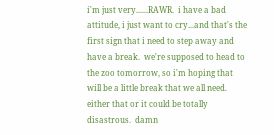i'm just very......RAWR.  i have a bad attitude, i just want to cry...and that's the first sign that i need to step away and have a break.  we're supposed to head to the zoo tomorrow, so i'm hoping that will be a little break that we all need.  either that or it could be totally disastrous.  damn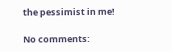the pessimist in me!

No comments: